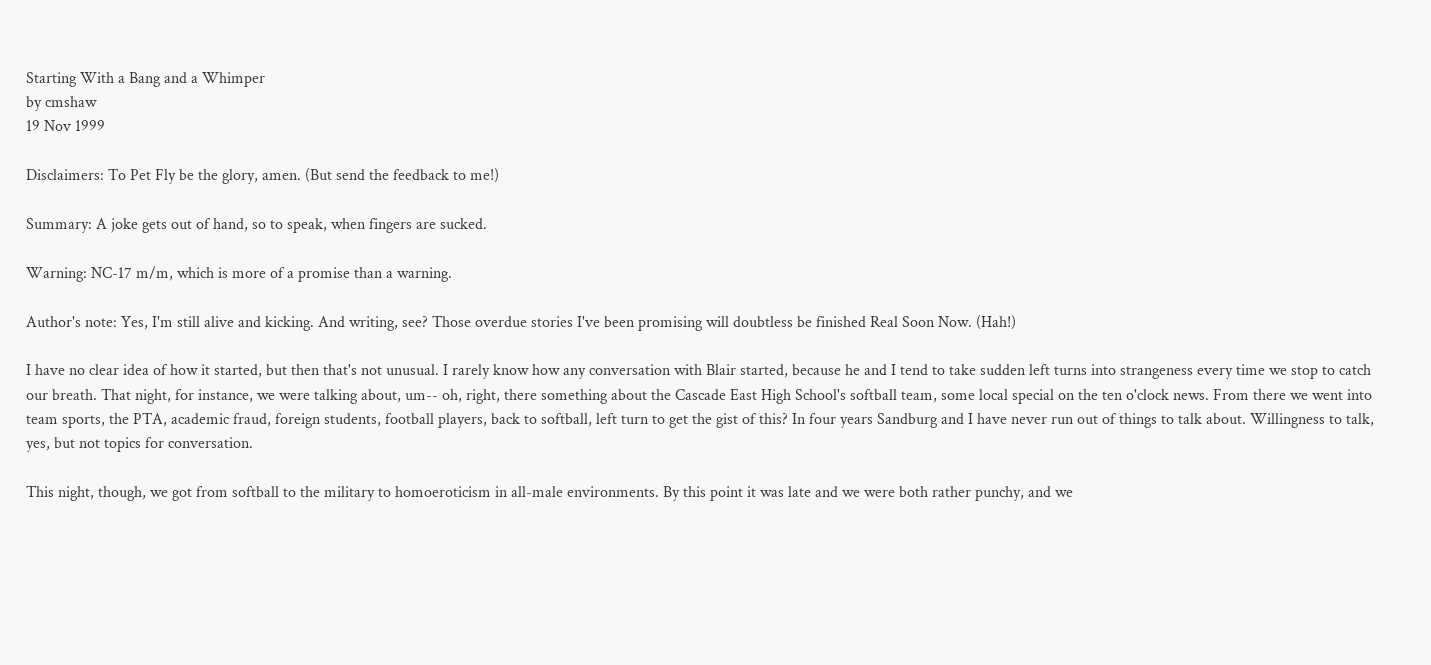Starting With a Bang and a Whimper
by cmshaw
19 Nov 1999

Disclaimers: To Pet Fly be the glory, amen. (But send the feedback to me!)

Summary: A joke gets out of hand, so to speak, when fingers are sucked.

Warning: NC-17 m/m, which is more of a promise than a warning.

Author's note: Yes, I'm still alive and kicking. And writing, see? Those overdue stories I've been promising will doubtless be finished Real Soon Now. (Hah!)

I have no clear idea of how it started, but then that's not unusual. I rarely know how any conversation with Blair started, because he and I tend to take sudden left turns into strangeness every time we stop to catch our breath. That night, for instance, we were talking about, um-- oh, right, there something about the Cascade East High School's softball team, some local special on the ten o'clock news. From there we went into team sports, the PTA, academic fraud, foreign students, football players, back to softball, left turn to get the gist of this? In four years Sandburg and I have never run out of things to talk about. Willingness to talk, yes, but not topics for conversation.

This night, though, we got from softball to the military to homoeroticism in all-male environments. By this point it was late and we were both rather punchy, and we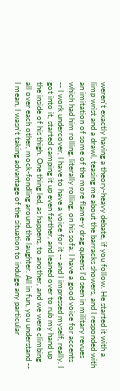weren't exactly having a theory-heavy debate, if you follow. He started it with a limp wrist and a drawl, teasing me about the barracks showers, and I responded with an imitation of some of the more flame-y drag queens I'd seen in military revues which had him rolling, literally rolling, on his sofa. I have a good voice for accents -- I work undercover, I have to have a voice for it -- and I impressed myself, really. I got into it, started camping it up even farther, and leaned over to rub my hand up the inside of his thigh. One thing led, as happens, to another, and we were climbing all over each other, mock-fondling around the laughter. All in fun, you understand -- I mean, I wasn't taking advantage of the situation to indulge any particular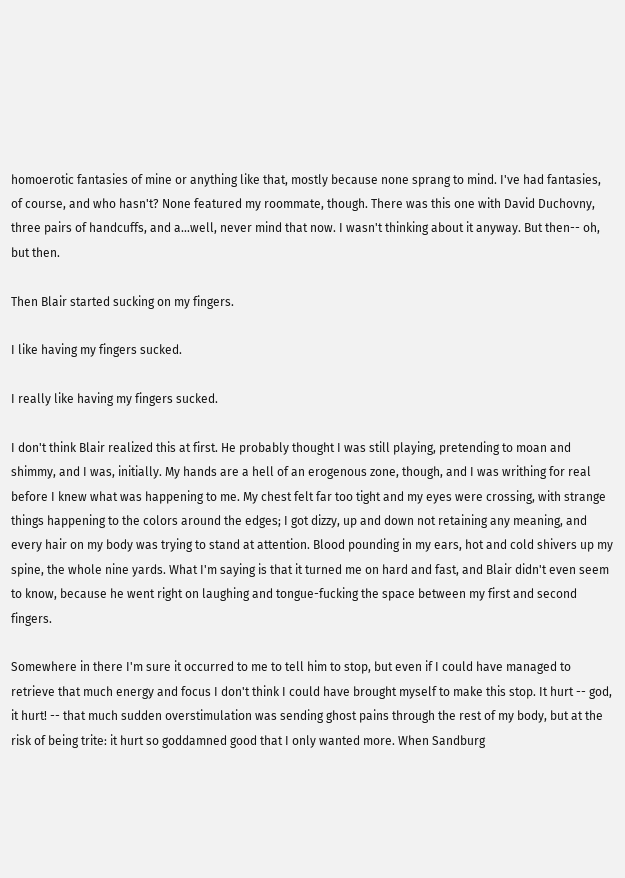homoerotic fantasies of mine or anything like that, mostly because none sprang to mind. I've had fantasies, of course, and who hasn't? None featured my roommate, though. There was this one with David Duchovny, three pairs of handcuffs, and a...well, never mind that now. I wasn't thinking about it anyway. But then-- oh, but then.

Then Blair started sucking on my fingers.

I like having my fingers sucked.

I really like having my fingers sucked.

I don't think Blair realized this at first. He probably thought I was still playing, pretending to moan and shimmy, and I was, initially. My hands are a hell of an erogenous zone, though, and I was writhing for real before I knew what was happening to me. My chest felt far too tight and my eyes were crossing, with strange things happening to the colors around the edges; I got dizzy, up and down not retaining any meaning, and every hair on my body was trying to stand at attention. Blood pounding in my ears, hot and cold shivers up my spine, the whole nine yards. What I'm saying is that it turned me on hard and fast, and Blair didn't even seem to know, because he went right on laughing and tongue-fucking the space between my first and second fingers.

Somewhere in there I'm sure it occurred to me to tell him to stop, but even if I could have managed to retrieve that much energy and focus I don't think I could have brought myself to make this stop. It hurt -- god, it hurt! -- that much sudden overstimulation was sending ghost pains through the rest of my body, but at the risk of being trite: it hurt so goddamned good that I only wanted more. When Sandburg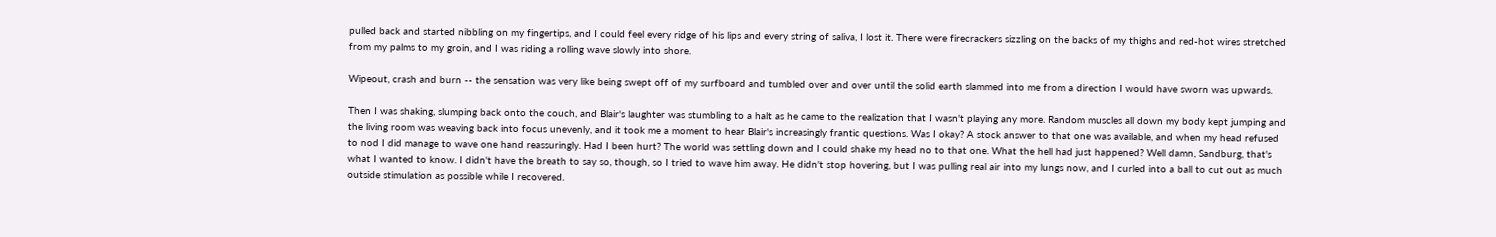pulled back and started nibbling on my fingertips, and I could feel every ridge of his lips and every string of saliva, I lost it. There were firecrackers sizzling on the backs of my thighs and red-hot wires stretched from my palms to my groin, and I was riding a rolling wave slowly into shore.

Wipeout, crash and burn -- the sensation was very like being swept off of my surfboard and tumbled over and over until the solid earth slammed into me from a direction I would have sworn was upwards.

Then I was shaking, slumping back onto the couch, and Blair's laughter was stumbling to a halt as he came to the realization that I wasn't playing any more. Random muscles all down my body kept jumping and the living room was weaving back into focus unevenly, and it took me a moment to hear Blair's increasingly frantic questions. Was I okay? A stock answer to that one was available, and when my head refused to nod I did manage to wave one hand reassuringly. Had I been hurt? The world was settling down and I could shake my head no to that one. What the hell had just happened? Well damn, Sandburg, that's what I wanted to know. I didn't have the breath to say so, though, so I tried to wave him away. He didn't stop hovering, but I was pulling real air into my lungs now, and I curled into a ball to cut out as much outside stimulation as possible while I recovered.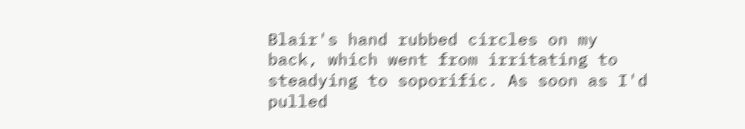Blair's hand rubbed circles on my back, which went from irritating to steadying to soporific. As soon as I'd pulled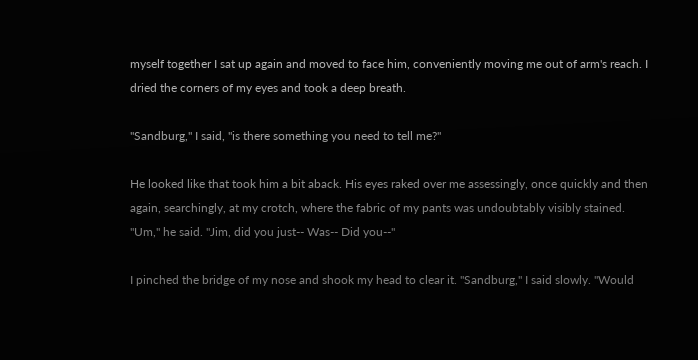myself together I sat up again and moved to face him, conveniently moving me out of arm's reach. I dried the corners of my eyes and took a deep breath.

"Sandburg," I said, "is there something you need to tell me?"

He looked like that took him a bit aback. His eyes raked over me assessingly, once quickly and then again, searchingly, at my crotch, where the fabric of my pants was undoubtably visibly stained. "Um," he said. "Jim, did you just-- Was-- Did you--"

I pinched the bridge of my nose and shook my head to clear it. "Sandburg," I said slowly. "Would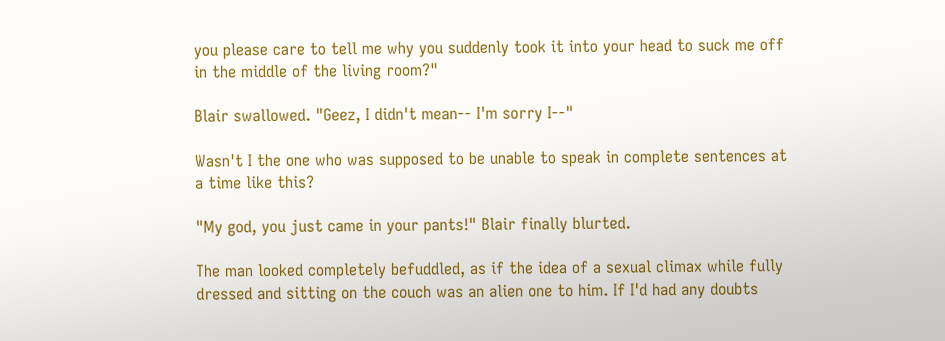you please care to tell me why you suddenly took it into your head to suck me off in the middle of the living room?"

Blair swallowed. "Geez, I didn't mean-- I'm sorry I--"

Wasn't I the one who was supposed to be unable to speak in complete sentences at a time like this?

"My god, you just came in your pants!" Blair finally blurted.

The man looked completely befuddled, as if the idea of a sexual climax while fully dressed and sitting on the couch was an alien one to him. If I'd had any doubts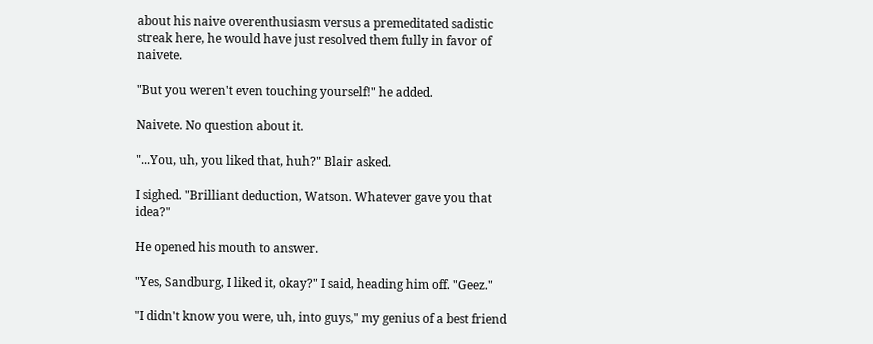about his naive overenthusiasm versus a premeditated sadistic streak here, he would have just resolved them fully in favor of naivete.

"But you weren't even touching yourself!" he added.

Naivete. No question about it.

"...You, uh, you liked that, huh?" Blair asked.

I sighed. "Brilliant deduction, Watson. Whatever gave you that idea?"

He opened his mouth to answer.

"Yes, Sandburg, I liked it, okay?" I said, heading him off. "Geez."

"I didn't know you were, uh, into guys," my genius of a best friend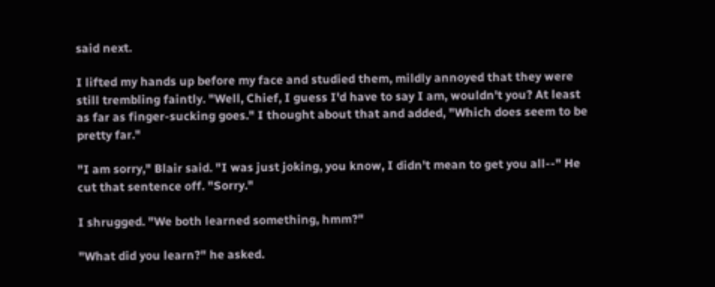said next.

I lifted my hands up before my face and studied them, mildly annoyed that they were still trembling faintly. "Well, Chief, I guess I'd have to say I am, wouldn't you? At least as far as finger-sucking goes." I thought about that and added, "Which does seem to be pretty far."

"I am sorry," Blair said. "I was just joking, you know, I didn't mean to get you all--" He cut that sentence off. "Sorry."

I shrugged. "We both learned something, hmm?"

"What did you learn?" he asked.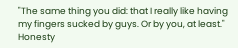"The same thing you did: that I really like having my fingers sucked by guys. Or by you, at least." Honesty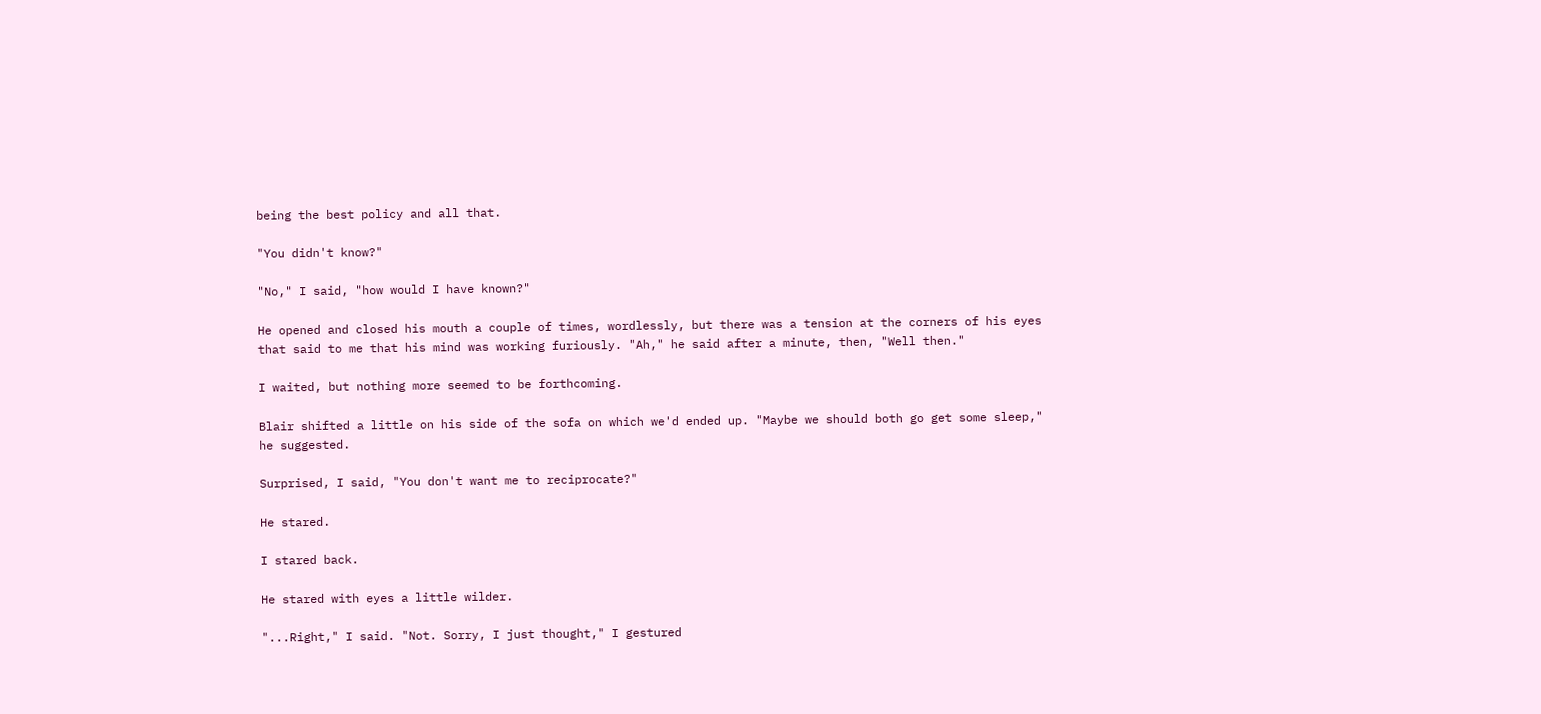being the best policy and all that.

"You didn't know?"

"No," I said, "how would I have known?"

He opened and closed his mouth a couple of times, wordlessly, but there was a tension at the corners of his eyes that said to me that his mind was working furiously. "Ah," he said after a minute, then, "Well then."

I waited, but nothing more seemed to be forthcoming.

Blair shifted a little on his side of the sofa on which we'd ended up. "Maybe we should both go get some sleep," he suggested.

Surprised, I said, "You don't want me to reciprocate?"

He stared.

I stared back.

He stared with eyes a little wilder.

"...Right," I said. "Not. Sorry, I just thought," I gestured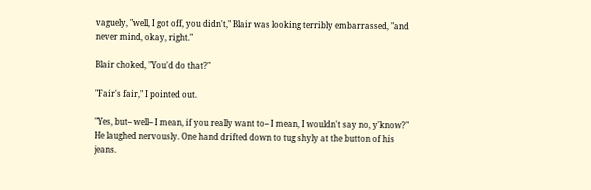vaguely, "well, I got off, you didn't," Blair was looking terribly embarrassed, "and never mind, okay, right."

Blair choked, "You'd do that?"

"Fair's fair," I pointed out.

"Yes, but-- well-- I mean, if you really want to-- I mean, I wouldn't say no, y'know?" He laughed nervously. One hand drifted down to tug shyly at the button of his jeans.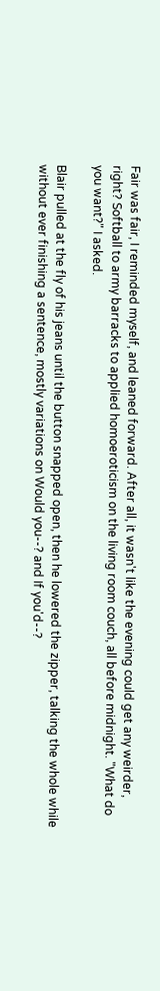Fair was fair, I reminded myself, and leaned forward. After all, it wasn't like the evening could get any weirder, right? Softball to army barracks to applied homoeroticism on the living room couch, all before midnight. "What do you want?" I asked.

Blair pulled at the fly of his jeans until the button snapped open, then he lowered the zipper, talking the whole while without ever finishing a sentence, mostly variations on Would you--? and If you'd--?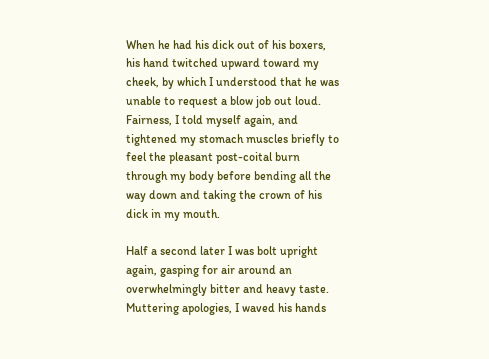When he had his dick out of his boxers, his hand twitched upward toward my cheek, by which I understood that he was unable to request a blow job out loud. Fairness, I told myself again, and tightened my stomach muscles briefly to feel the pleasant post-coital burn through my body before bending all the way down and taking the crown of his dick in my mouth.

Half a second later I was bolt upright again, gasping for air around an overwhelmingly bitter and heavy taste. Muttering apologies, I waved his hands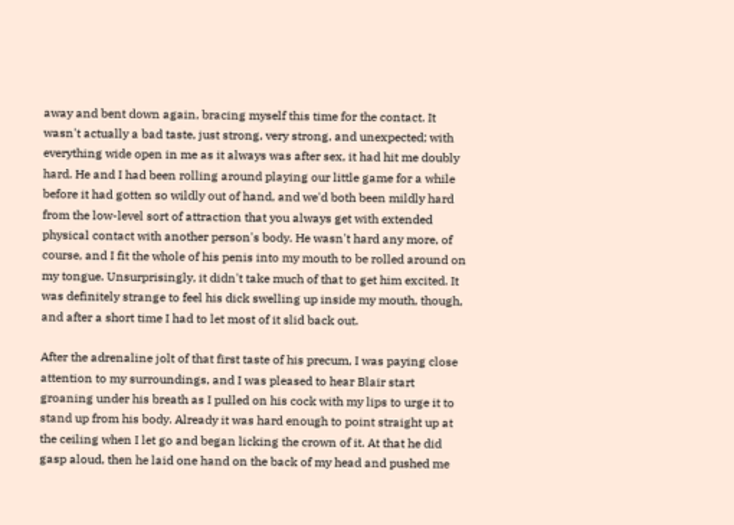away and bent down again, bracing myself this time for the contact. It wasn't actually a bad taste, just strong, very strong, and unexpected; with everything wide open in me as it always was after sex, it had hit me doubly hard. He and I had been rolling around playing our little game for a while before it had gotten so wildly out of hand, and we'd both been mildly hard from the low-level sort of attraction that you always get with extended physical contact with another person's body. He wasn't hard any more, of course, and I fit the whole of his penis into my mouth to be rolled around on my tongue. Unsurprisingly, it didn't take much of that to get him excited. It was definitely strange to feel his dick swelling up inside my mouth, though, and after a short time I had to let most of it slid back out.

After the adrenaline jolt of that first taste of his precum, I was paying close attention to my surroundings, and I was pleased to hear Blair start groaning under his breath as I pulled on his cock with my lips to urge it to stand up from his body. Already it was hard enough to point straight up at the ceiling when I let go and began licking the crown of it. At that he did gasp aloud, then he laid one hand on the back of my head and pushed me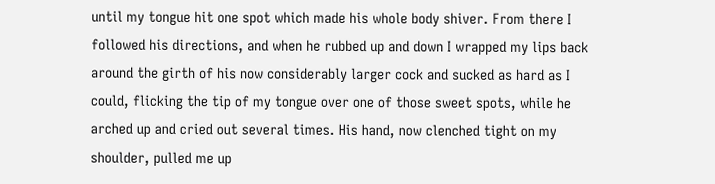until my tongue hit one spot which made his whole body shiver. From there I followed his directions, and when he rubbed up and down I wrapped my lips back around the girth of his now considerably larger cock and sucked as hard as I could, flicking the tip of my tongue over one of those sweet spots, while he arched up and cried out several times. His hand, now clenched tight on my shoulder, pulled me up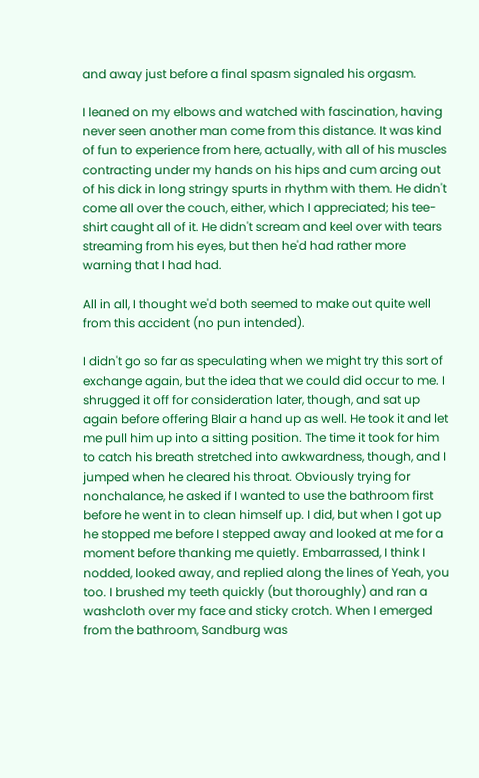and away just before a final spasm signaled his orgasm.

I leaned on my elbows and watched with fascination, having never seen another man come from this distance. It was kind of fun to experience from here, actually, with all of his muscles contracting under my hands on his hips and cum arcing out of his dick in long stringy spurts in rhythm with them. He didn't come all over the couch, either, which I appreciated; his tee-shirt caught all of it. He didn't scream and keel over with tears streaming from his eyes, but then he'd had rather more warning that I had had.

All in all, I thought we'd both seemed to make out quite well from this accident (no pun intended).

I didn't go so far as speculating when we might try this sort of exchange again, but the idea that we could did occur to me. I shrugged it off for consideration later, though, and sat up again before offering Blair a hand up as well. He took it and let me pull him up into a sitting position. The time it took for him to catch his breath stretched into awkwardness, though, and I jumped when he cleared his throat. Obviously trying for nonchalance, he asked if I wanted to use the bathroom first before he went in to clean himself up. I did, but when I got up he stopped me before I stepped away and looked at me for a moment before thanking me quietly. Embarrassed, I think I nodded, looked away, and replied along the lines of Yeah, you too. I brushed my teeth quickly (but thoroughly) and ran a washcloth over my face and sticky crotch. When I emerged from the bathroom, Sandburg was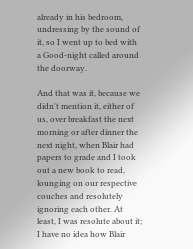already in his bedroom, undressing by the sound of it, so I went up to bed with a Good-night called around the doorway.

And that was it, because we didn't mention it, either of us, over breakfast the next morning or after dinner the next night, when Blair had papers to grade and I took out a new book to read, lounging on our respective couches and resolutely ignoring each other. At least, I was resolute about it; I have no idea how Blair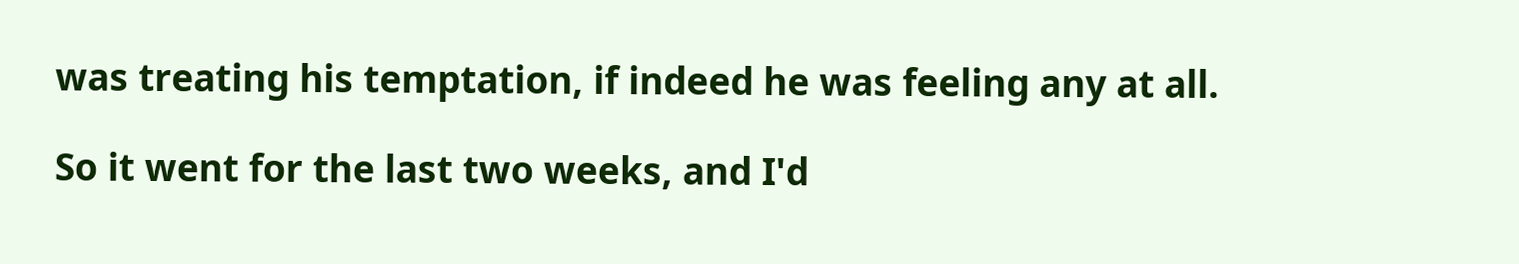was treating his temptation, if indeed he was feeling any at all.

So it went for the last two weeks, and I'd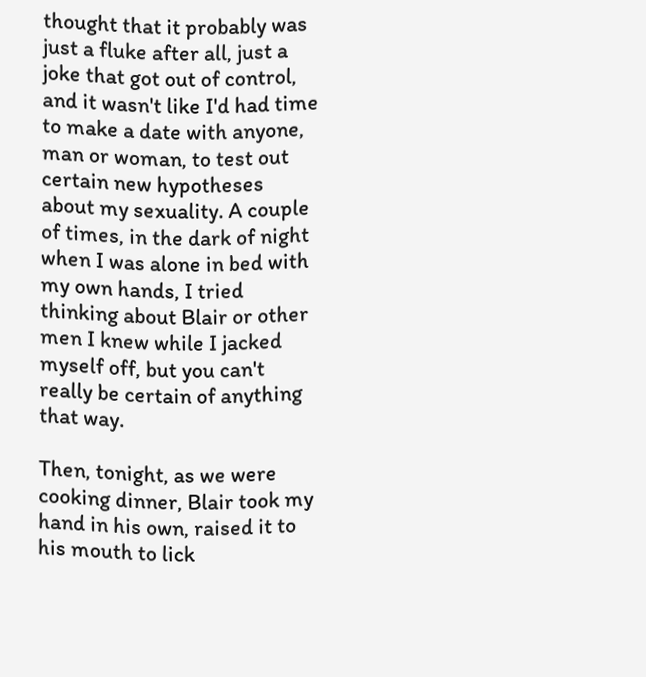thought that it probably was just a fluke after all, just a joke that got out of control, and it wasn't like I'd had time to make a date with anyone, man or woman, to test out certain new hypotheses about my sexuality. A couple of times, in the dark of night when I was alone in bed with my own hands, I tried thinking about Blair or other men I knew while I jacked myself off, but you can't really be certain of anything that way.

Then, tonight, as we were cooking dinner, Blair took my hand in his own, raised it to his mouth to lick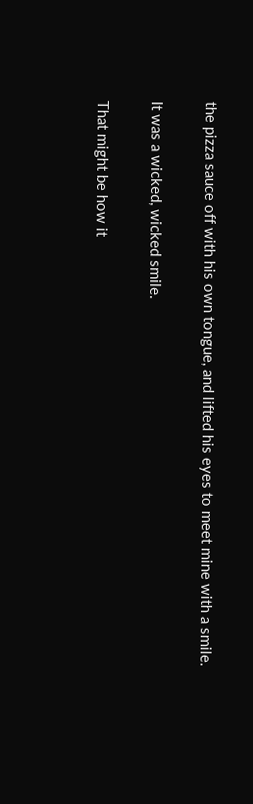the pizza sauce off with his own tongue, and lifted his eyes to meet mine with a smile.

It was a wicked, wicked smile.

That might be how it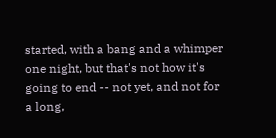started, with a bang and a whimper one night, but that's not how it's going to end -- not yet, and not for a long,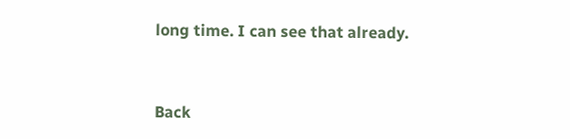long time. I can see that already.



Back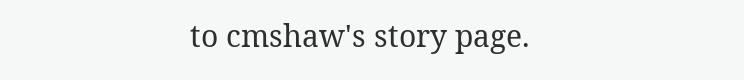to cmshaw's story page.